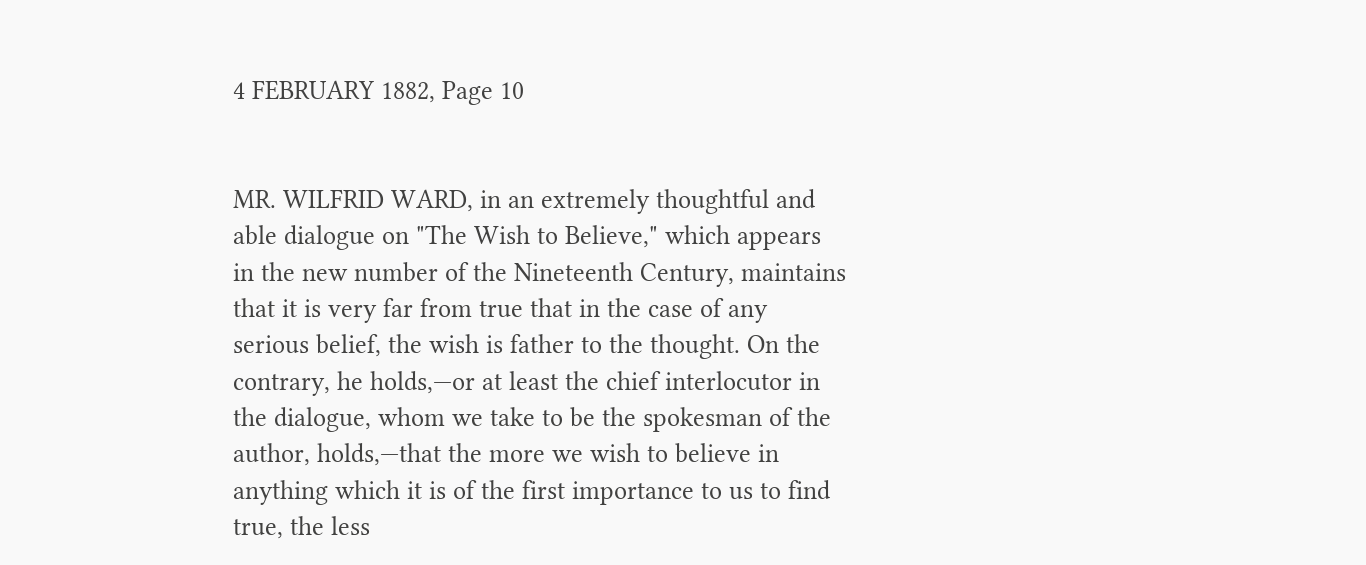4 FEBRUARY 1882, Page 10


MR. WILFRID WARD, in an extremely thoughtful and able dialogue on "The Wish to Believe," which appears in the new number of the Nineteenth Century, maintains that it is very far from true that in the case of any serious belief, the wish is father to the thought. On the contrary, he holds,—or at least the chief interlocutor in the dialogue, whom we take to be the spokesman of the author, holds,—that the more we wish to believe in anything which it is of the first importance to us to find true, the less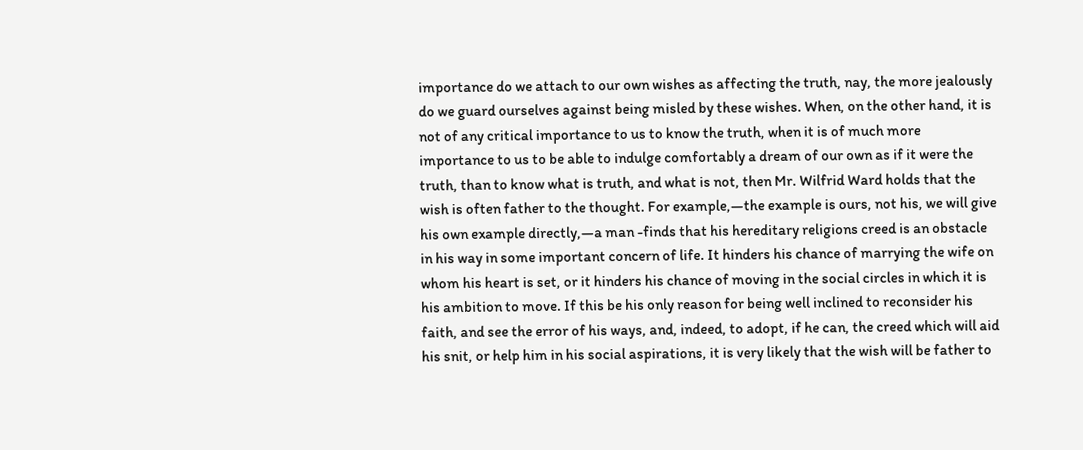importance do we attach to our own wishes as affecting the truth, nay, the more jealously do we guard ourselves against being misled by these wishes. When, on the other hand, it is not of any critical importance to us to know the truth, when it is of much more importance to us to be able to indulge comfortably a dream of our own as if it were the truth, than to know what is truth, and what is not, then Mr. Wilfrid Ward holds that the wish is often father to the thought. For example,—the example is ours, not his, we will give his own example directly,—a man -finds that his hereditary religions creed is an obstacle in his way in some important concern of life. It hinders his chance of marrying the wife on whom his heart is set, or it hinders his chance of moving in the social circles in which it is his ambition to move. If this be his only reason for being well inclined to reconsider his faith, and see the error of his ways, and, indeed, to adopt, if he can, the creed which will aid his snit, or help him in his social aspirations, it is very likely that the wish will be father to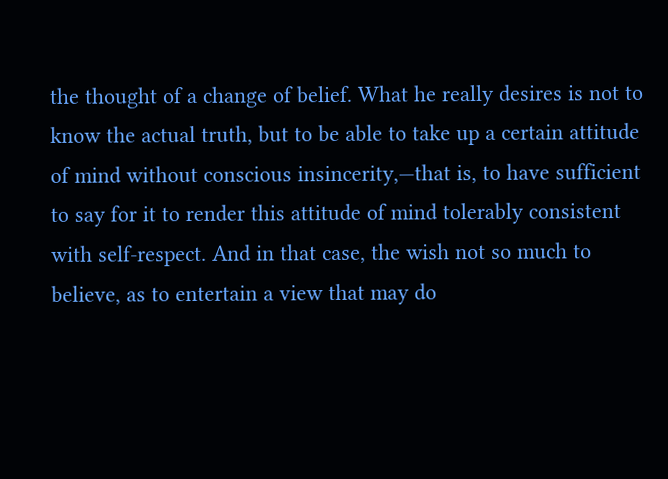the thought of a change of belief. What he really desires is not to know the actual truth, but to be able to take up a certain attitude of mind without conscious insincerity,—that is, to have sufficient to say for it to render this attitude of mind tolerably consistent with self-respect. And in that case, the wish not so much to believe, as to entertain a view that may do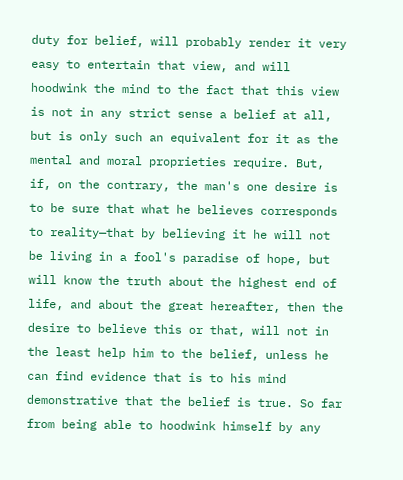duty for belief, will probably render it very easy to entertain that view, and will hoodwink the mind to the fact that this view is not in any strict sense a belief at all, but is only such an equivalent for it as the mental and moral proprieties require. But, if, on the contrary, the man's one desire is to be sure that what he believes corresponds to reality—that by believing it he will not be living in a fool's paradise of hope, but will know the truth about the highest end of life, and about the great hereafter, then the desire to believe this or that, will not in the least help him to the belief, unless he can find evidence that is to his mind demonstrative that the belief is true. So far from being able to hoodwink himself by any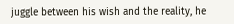juggle between his wish and the reality, he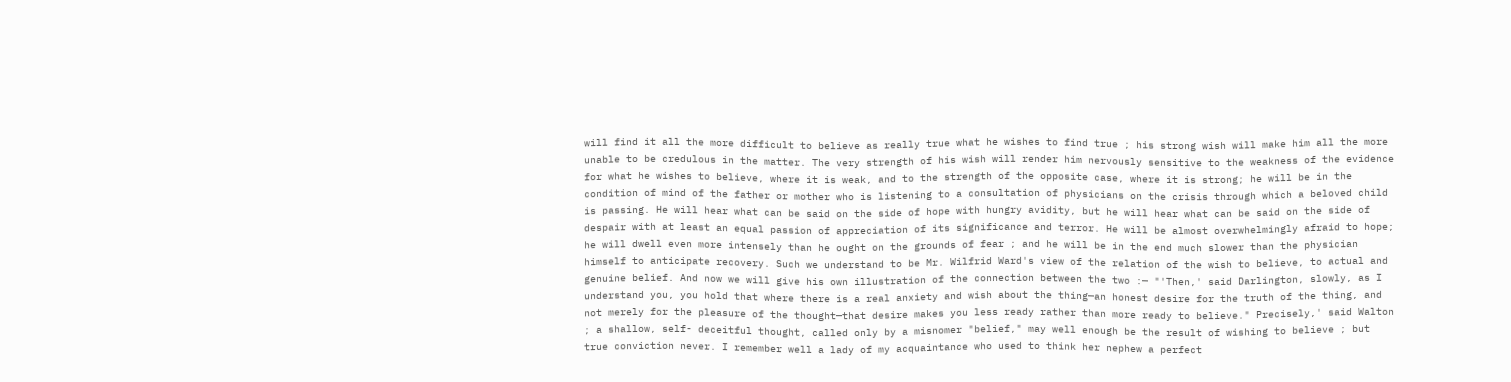will find it all the more difficult to believe as really true what he wishes to find true ; his strong wish will make him all the more unable to be credulous in the matter. The very strength of his wish will render him nervously sensitive to the weakness of the evidence for what he wishes to believe, where it is weak, and to the strength of the opposite case, where it is strong; he will be in the condition of mind of the father or mother who is listening to a consultation of physicians on the crisis through which a beloved child is passing. He will hear what can be said on the side of hope with hungry avidity, but he will hear what can be said on the side of despair with at least an equal passion of appreciation of its significance and terror. He will be almost overwhelmingly afraid to hope; he will dwell even more intensely than he ought on the grounds of fear ; and he will be in the end much slower than the physician himself to anticipate recovery. Such we understand to be Mr. Wilfrid Ward's view of the relation of the wish to believe, to actual and genuine belief. And now we will give his own illustration of the connection between the two :— "'Then,' said Darlington, slowly, as I understand you, you hold that where there is a real anxiety and wish about the thing—an honest desire for the truth of the thing, and not merely for the pleasure of the thought—that desire makes you less ready rather than more ready to believe." Precisely,' said Walton ; a shallow, self- deceitful thought, called only by a misnomer "belief," may well enough be the result of wishing to believe ; but true conviction never. I remember well a lady of my acquaintance who used to think her nephew a perfect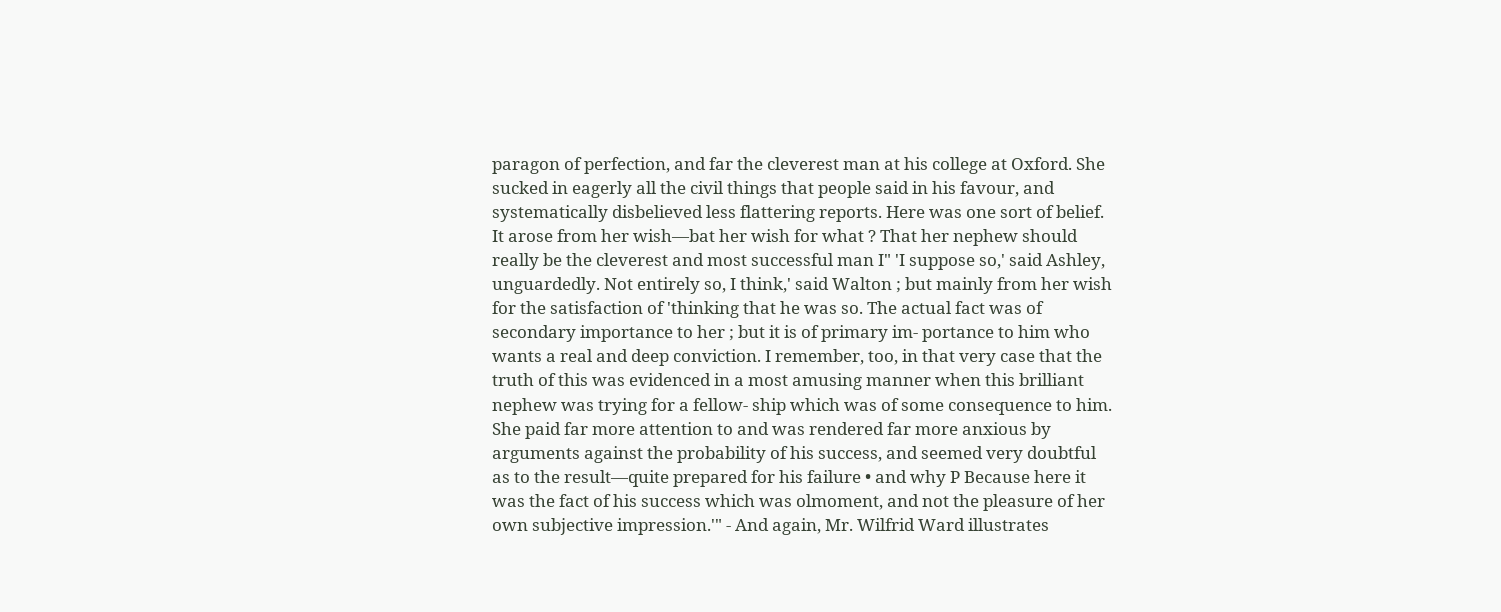paragon of perfection, and far the cleverest man at his college at Oxford. She sucked in eagerly all the civil things that people said in his favour, and systematically disbelieved less flattering reports. Here was one sort of belief. It arose from her wish—bat her wish for what ? That her nephew should really be the cleverest and most successful man I" 'I suppose so,' said Ashley, unguardedly. Not entirely so, I think,' said Walton ; but mainly from her wish for the satisfaction of 'thinking that he was so. The actual fact was of secondary importance to her ; but it is of primary im- portance to him who wants a real and deep conviction. I remember, too, in that very case that the truth of this was evidenced in a most amusing manner when this brilliant nephew was trying for a fellow- ship which was of some consequence to him. She paid far more attention to and was rendered far more anxious by arguments against the probability of his success, and seemed very doubtful as to the result—quite prepared for his failure • and why P Because here it was the fact of his success which was olmoment, and not the pleasure of her own subjective impression.'" - And again, Mr. Wilfrid Ward illustrates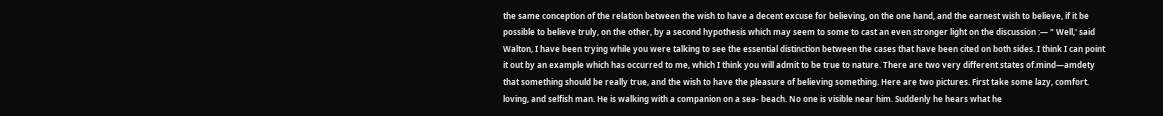the same conception of the relation between the wish to have a decent excuse for believing, on the one hand, and the earnest wish to believe, if it be possible to believe truly, on the other, by a second hypothesis which may seem to some to cast an even stronger light on the discussion :— " Well,' said Walton, I have been trying while you were talking to see the essential distinction between the cases that have been cited on both sides. I think I can point it out by an example which has occurred to me, which I think you will admit to be true to nature. There are two very different states of.mind—amdety that something should be really true, and the wish to have the pleasure of believing something. Here are two pictures. First take some lazy, comfort. loving, and selfish man. He is walking with a companion on a sea- beach. No one is visible near him. Suddenly he hears what he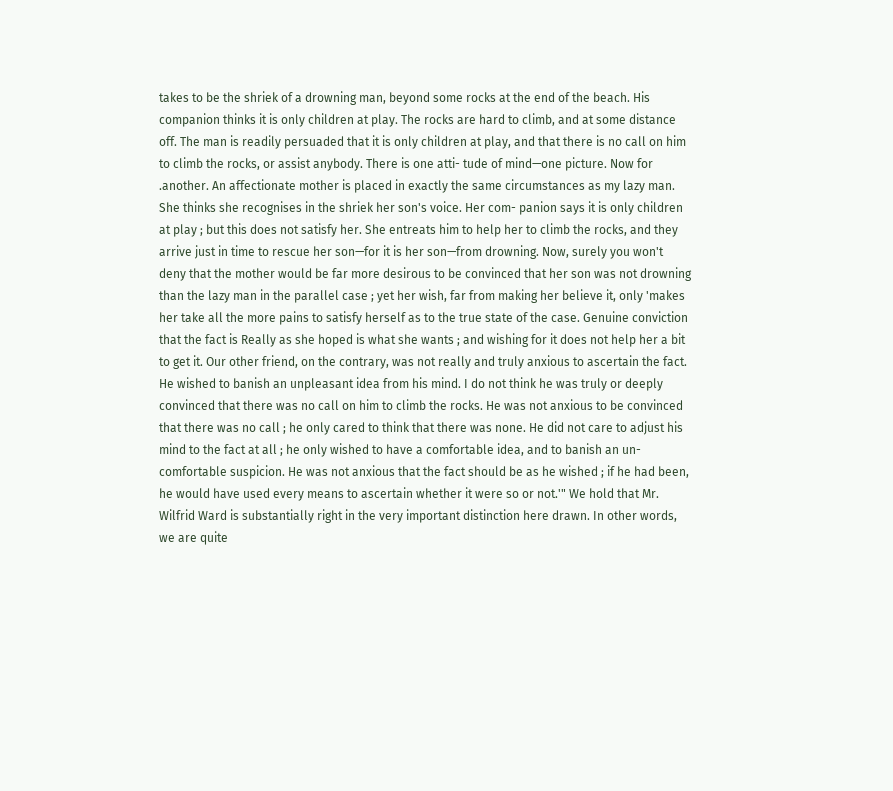takes to be the shriek of a drowning man, beyond some rocks at the end of the beach. His companion thinks it is only children at play. The rocks are hard to climb, and at some distance off. The man is readily persuaded that it is only children at play, and that there is no call on him to climb the rocks, or assist anybody. There is one atti- tude of mind—one picture. Now for .another. An affectionate mother is placed in exactly the same circumstances as my lazy man. She thinks she recognises in the shriek her son's voice. Her com- panion says it is only children at play ; but this does not satisfy her. She entreats him to help her to climb the rocks, and they arrive just in time to rescue her son—for it is her son—from drowning. Now, surely you won't deny that the mother would be far more desirous to be convinced that her son was not drowning than the lazy man in the parallel case ; yet her wish, far from making her believe it, only 'makes her take all the more pains to satisfy herself as to the true state of the case. Genuine conviction that the fact is Really as she hoped is what she wants ; and wishing for it does not help her a bit to get it. Our other friend, on the contrary, was not really and truly anxious to ascertain the fact. He wished to banish an unpleasant idea from his mind. I do not think he was truly or deeply convinced that there was no call on him to climb the rocks. He was not anxious to be convinced that there was no call ; he only cared to think that there was none. He did not care to adjust his mind to the fact at all ; he only wished to have a comfortable idea, and to banish an un- comfortable suspicion. He was not anxious that the fact should be as he wished ; if he had been, he would have used every means to ascertain whether it were so or not.'" We hold that Mr. Wilfrid Ward is substantially right in the very important distinction here drawn. In other words, we are quite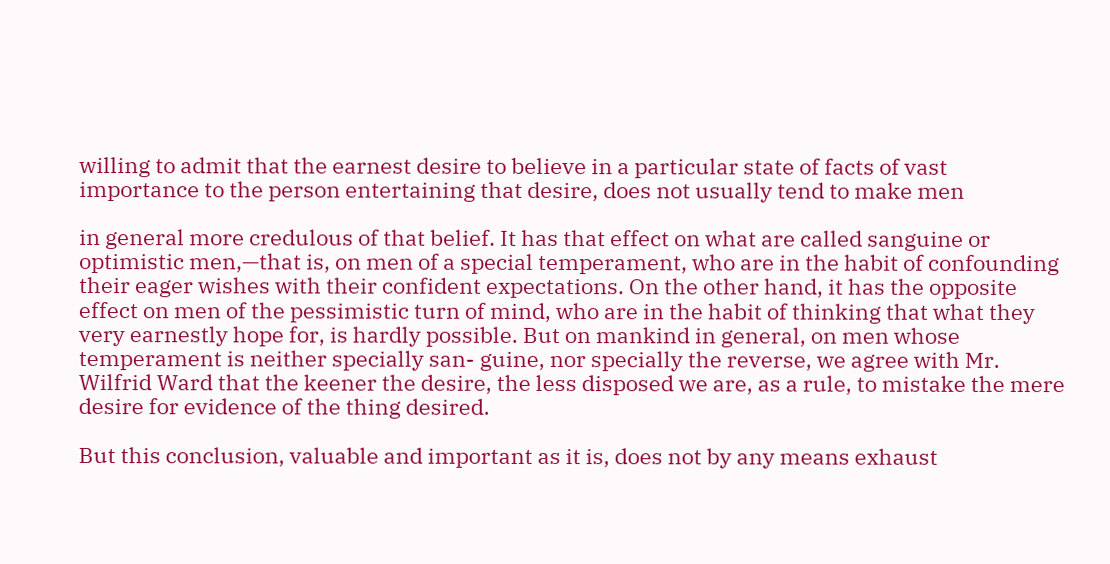willing to admit that the earnest desire to believe in a particular state of facts of vast importance to the person entertaining that desire, does not usually tend to make men

in general more credulous of that belief. It has that effect on what are called sanguine or optimistic men,—that is, on men of a special temperament, who are in the habit of confounding their eager wishes with their confident expectations. On the other hand, it has the opposite effect on men of the pessimistic turn of mind, who are in the habit of thinking that what they very earnestly hope for, is hardly possible. But on mankind in general, on men whose temperament is neither specially san- guine, nor specially the reverse, we agree with Mr. Wilfrid Ward that the keener the desire, the less disposed we are, as a rule, to mistake the mere desire for evidence of the thing desired.

But this conclusion, valuable and important as it is, does not by any means exhaust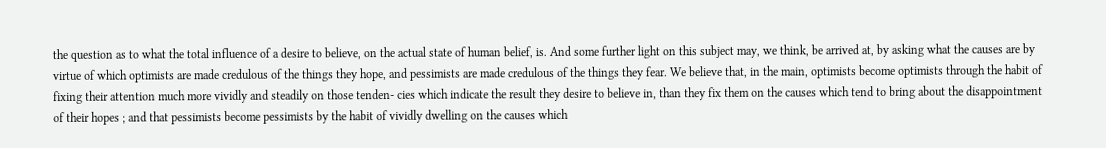the question as to what the total influence of a desire to believe, on the actual state of human belief, is. And some further light on this subject may, we think, be arrived at, by asking what the causes are by virtue of which optimists are made credulous of the things they hope, and pessimists are made credulous of the things they fear. We believe that, in the main, optimists become optimists through the habit of fixing their attention much more vividly and steadily on those tenden- cies which indicate the result they desire to believe in, than they fix them on the causes which tend to bring about the disappointment of their hopes ; and that pessimists become pessimists by the habit of vividly dwelling on the causes which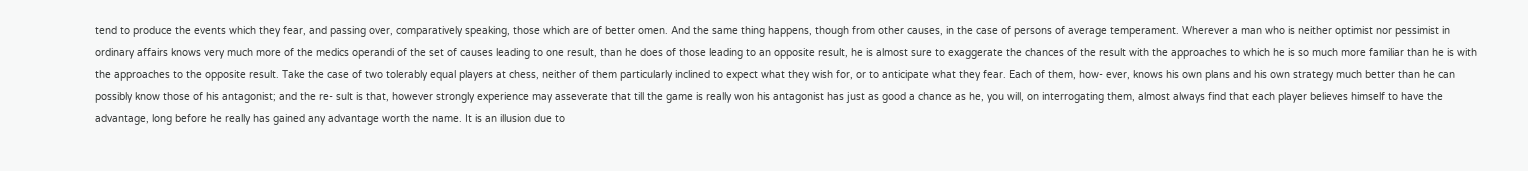tend to produce the events which they fear, and passing over, comparatively speaking, those which are of better omen. And the same thing happens, though from other causes, in the case of persons of average temperament. Wherever a man who is neither optimist nor pessimist in ordinary affairs knows very much more of the medics operandi of the set of causes leading to one result, than he does of those leading to an opposite result, he is almost sure to exaggerate the chances of the result with the approaches to which he is so much more familiar than he is with the approaches to the opposite result. Take the case of two tolerably equal players at chess, neither of them particularly inclined to expect what they wish for, or to anticipate what they fear. Each of them, how- ever, knows his own plans and his own strategy much better than he can possibly know those of his antagonist; and the re- sult is that, however strongly experience may asseverate that till the game is really won his antagonist has just as good a chance as he, you will, on interrogating them, almost always find that each player believes himself to have the advantage, long before he really has gained any advantage worth the name. It is an illusion due to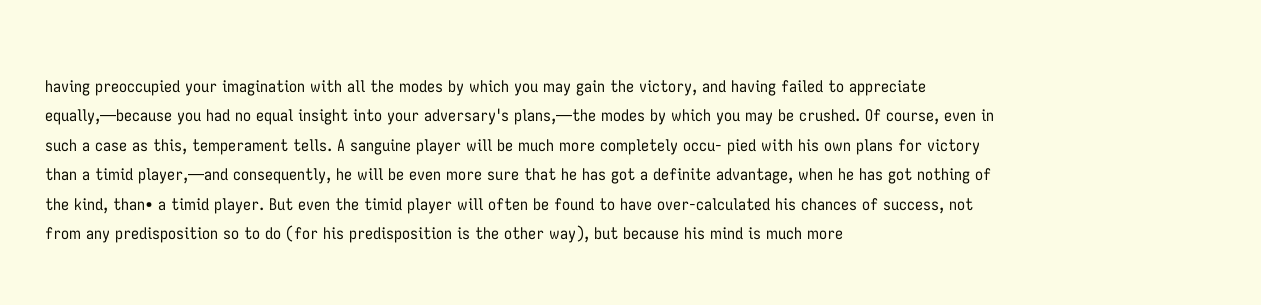having preoccupied your imagination with all the modes by which you may gain the victory, and having failed to appreciate equally,—because you had no equal insight into your adversary's plans,—the modes by which you may be crushed. Of course, even in such a case as this, temperament tells. A sanguine player will be much more completely occu- pied with his own plans for victory than a timid player,—and consequently, he will be even more sure that he has got a definite advantage, when he has got nothing of the kind, than• a timid player. But even the timid player will often be found to have over-calculated his chances of success, not from any predisposition so to do (for his predisposition is the other way), but because his mind is much more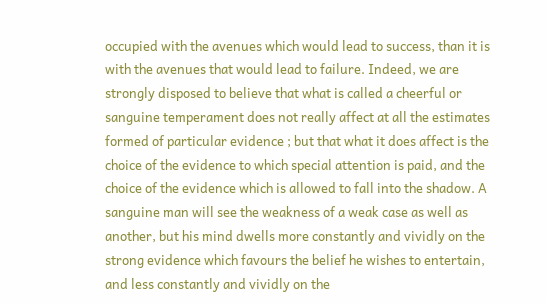occupied with the avenues which would lead to success, than it is with the avenues that would lead to failure. Indeed, we are strongly disposed to believe that what is called a cheerful or sanguine temperament does not really affect at all the estimates formed of particular evidence ; but that what it does affect is the choice of the evidence to which special attention is paid, and the choice of the evidence which is allowed to fall into the shadow. A sanguine man will see the weakness of a weak case as well as another, but his mind dwells more constantly and vividly on the strong evidence which favours the belief he wishes to entertain, and less constantly and vividly on the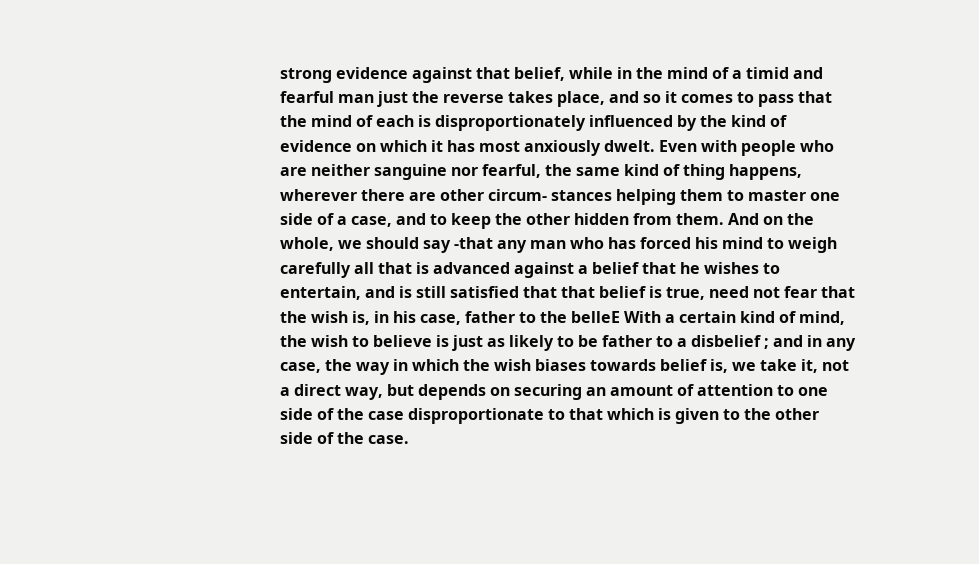strong evidence against that belief, while in the mind of a timid and fearful man just the reverse takes place, and so it comes to pass that the mind of each is disproportionately influenced by the kind of evidence on which it has most anxiously dwelt. Even with people who are neither sanguine nor fearful, the same kind of thing happens, wherever there are other circum- stances helping them to master one side of a case, and to keep the other hidden from them. And on the whole, we should say -that any man who has forced his mind to weigh carefully all that is advanced against a belief that he wishes to entertain, and is still satisfied that that belief is true, need not fear that the wish is, in his case, father to the belleE With a certain kind of mind, the wish to believe is just as likely to be father to a disbelief ; and in any case, the way in which the wish biases towards belief is, we take it, not a direct way, but depends on securing an amount of attention to one side of the case disproportionate to that which is given to the other side of the case.